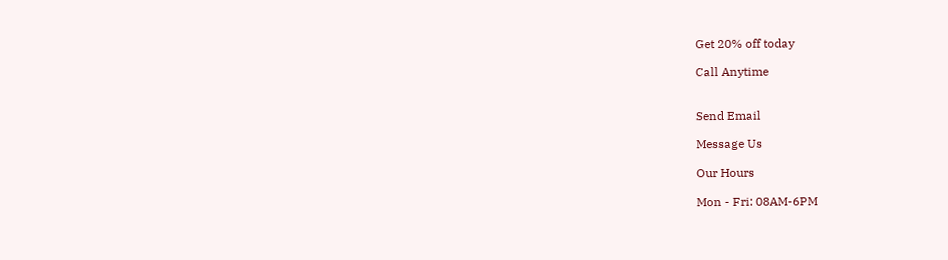Get 20% off today

Call Anytime


Send Email

Message Us

Our Hours

Mon - Fri: 08AM-6PM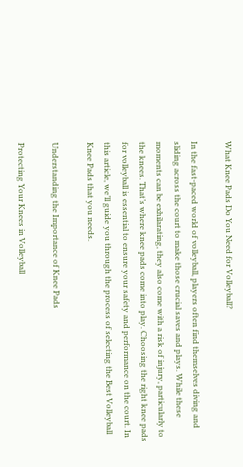What Knee Pads Do You Need for Volleyball?

In the fast-paced world of volleyball, players often find themselves diving and sliding across the court to make those crucial saves and plays. While these moments can be exhilarating, they also come with a risk of injury, particularly to the knees. That’s where knee pads come into play. Choosing the right knee pads for volleyball is essential to ensure your safety and performance on the court. In this article, we’ll guide you through the process of selecting the Best Volleyball Knee Pads that you needs.

Understanding the Importance of Knee Pads

Protecting Your Knees in Volleyball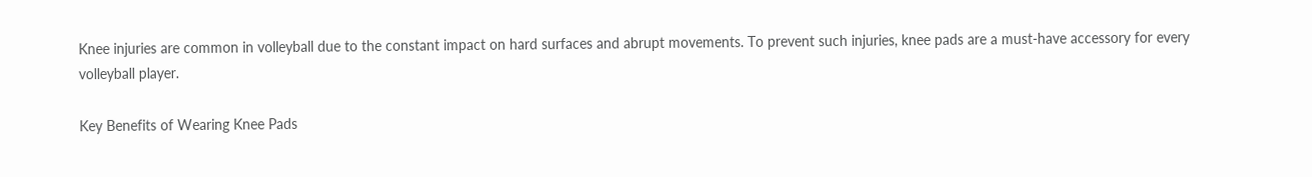Knee injuries are common in volleyball due to the constant impact on hard surfaces and abrupt movements. To prevent such injuries, knee pads are a must-have accessory for every volleyball player.

Key Benefits of Wearing Knee Pads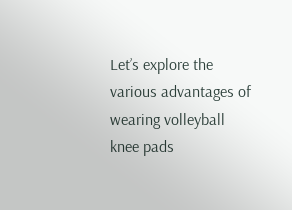Let’s explore the various advantages of wearing volleyball knee pads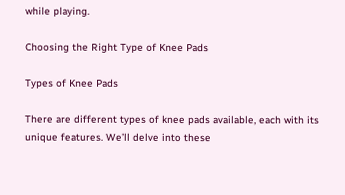while playing.

Choosing the Right Type of Knee Pads

Types of Knee Pads

There are different types of knee pads available, each with its unique features. We’ll delve into these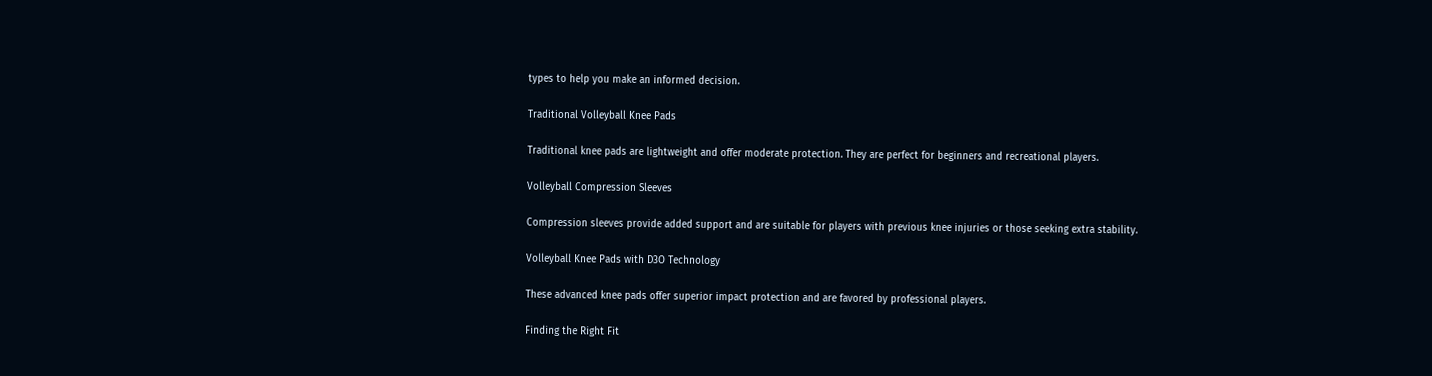types to help you make an informed decision.

Traditional Volleyball Knee Pads

Traditional knee pads are lightweight and offer moderate protection. They are perfect for beginners and recreational players.

Volleyball Compression Sleeves

Compression sleeves provide added support and are suitable for players with previous knee injuries or those seeking extra stability.

Volleyball Knee Pads with D3O Technology

These advanced knee pads offer superior impact protection and are favored by professional players.

Finding the Right Fit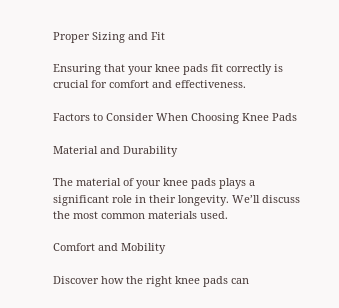Proper Sizing and Fit

Ensuring that your knee pads fit correctly is crucial for comfort and effectiveness.

Factors to Consider When Choosing Knee Pads

Material and Durability

The material of your knee pads plays a significant role in their longevity. We’ll discuss the most common materials used.

Comfort and Mobility

Discover how the right knee pads can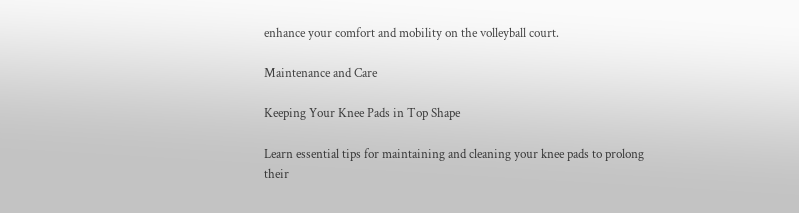enhance your comfort and mobility on the volleyball court.

Maintenance and Care

Keeping Your Knee Pads in Top Shape

Learn essential tips for maintaining and cleaning your knee pads to prolong their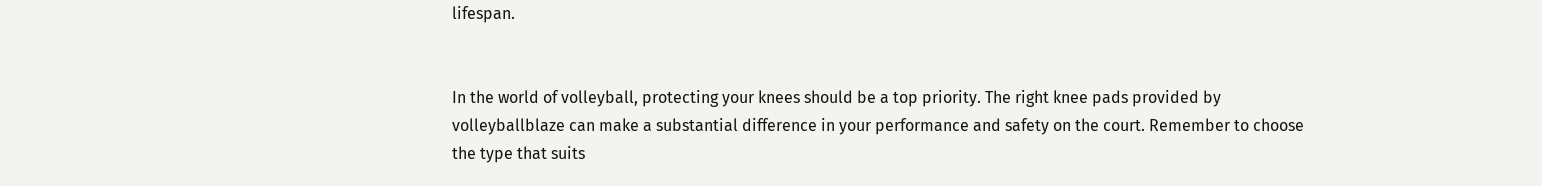lifespan.


In the world of volleyball, protecting your knees should be a top priority. The right knee pads provided by volleyballblaze can make a substantial difference in your performance and safety on the court. Remember to choose the type that suits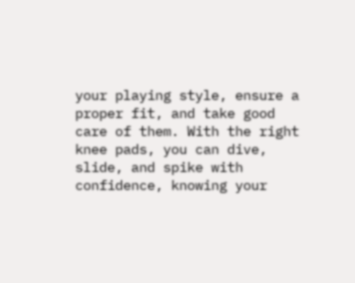your playing style, ensure a proper fit, and take good care of them. With the right knee pads, you can dive, slide, and spike with confidence, knowing your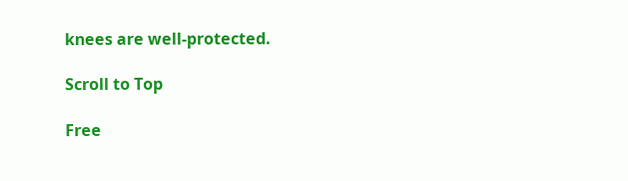knees are well-protected.

Scroll to Top

Free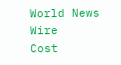World News Wire
Cost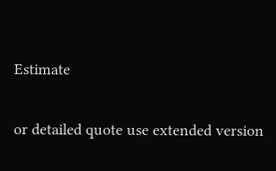Estimate

or detailed quote use extended version